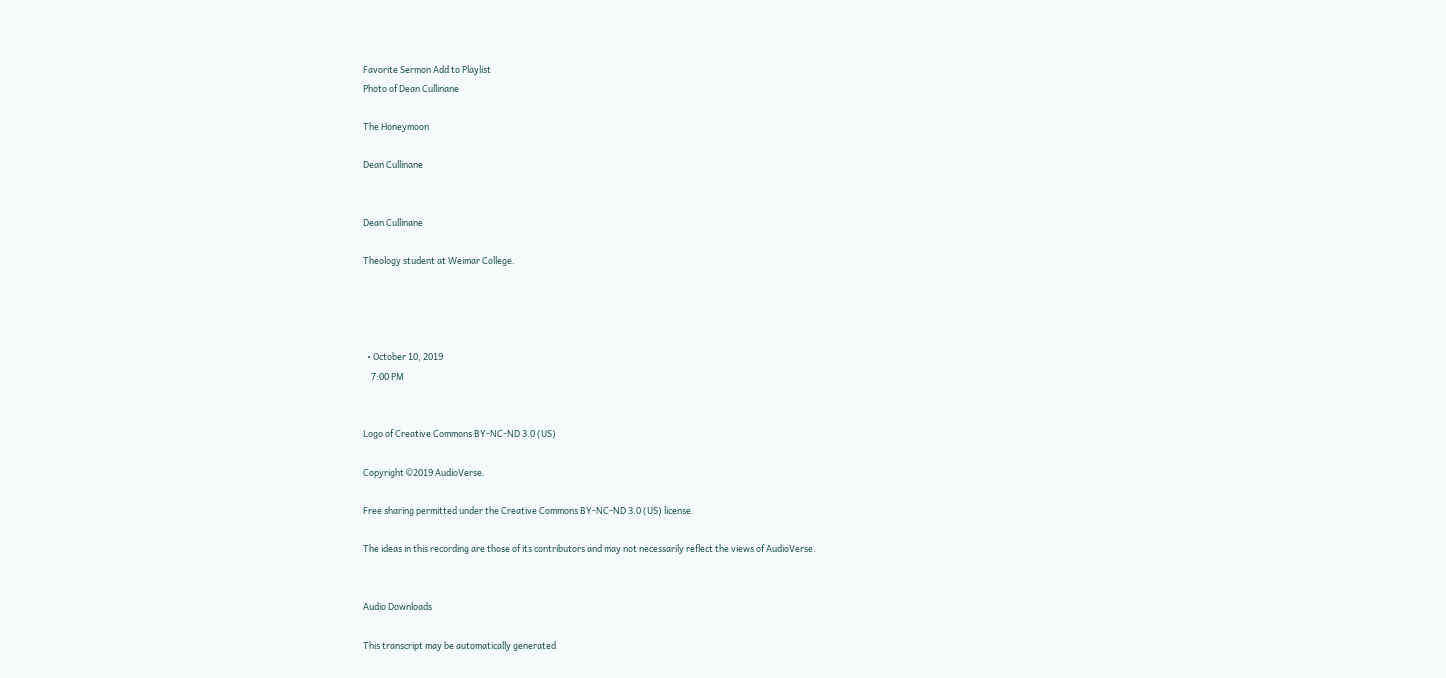Favorite Sermon Add to Playlist
Photo of Dean Cullinane

The Honeymoon

Dean Cullinane


Dean Cullinane

Theology student at Weimar College.




  • October 10, 2019
    7:00 PM


Logo of Creative Commons BY-NC-ND 3.0 (US)

Copyright ©2019 AudioVerse.

Free sharing permitted under the Creative Commons BY-NC-ND 3.0 (US) license.

The ideas in this recording are those of its contributors and may not necessarily reflect the views of AudioVerse.


Audio Downloads

This transcript may be automatically generated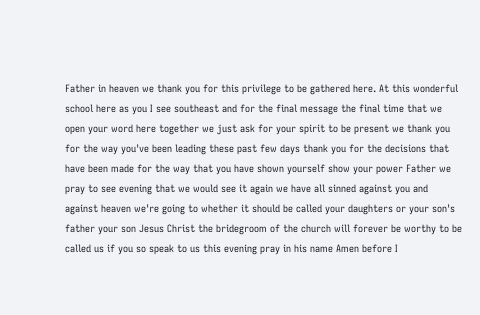Father in heaven we thank you for this privilege to be gathered here. At this wonderful school here as you I see southeast and for the final message the final time that we open your word here together we just ask for your spirit to be present we thank you for the way you've been leading these past few days thank you for the decisions that have been made for the way that you have shown yourself show your power Father we pray to see evening that we would see it again we have all sinned against you and against heaven we're going to whether it should be called your daughters or your son's father your son Jesus Christ the bridegroom of the church will forever be worthy to be called us if you so speak to us this evening pray in his name Amen before I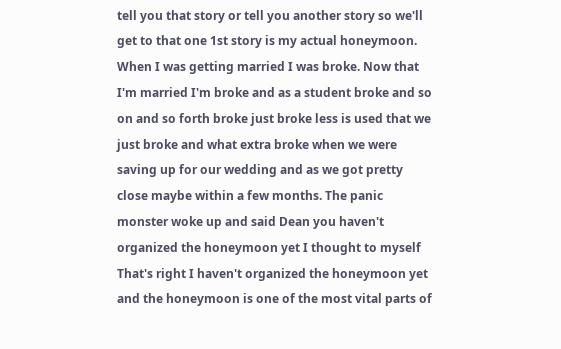tell you that story or tell you another story so we'll get to that one 1st story is my actual honeymoon. When I was getting married I was broke. Now that I'm married I'm broke and as a student broke and so on and so forth broke just broke less is used that we just broke and what extra broke when we were saving up for our wedding and as we got pretty close maybe within a few months. The panic monster woke up and said Dean you haven't organized the honeymoon yet I thought to myself That's right I haven't organized the honeymoon yet and the honeymoon is one of the most vital parts of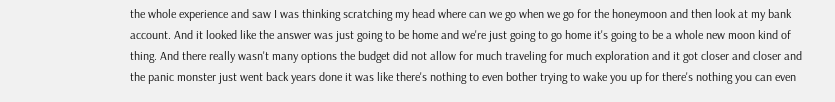the whole experience and saw I was thinking scratching my head where can we go when we go for the honeymoon and then look at my bank account. And it looked like the answer was just going to be home and we're just going to go home it's going to be a whole new moon kind of thing. And there really wasn't many options the budget did not allow for much traveling for much exploration and it got closer and closer and the panic monster just went back years done it was like there's nothing to even bother trying to wake you up for there's nothing you can even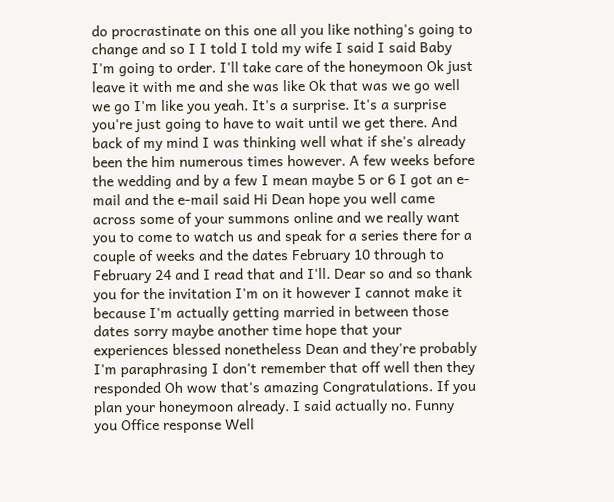do procrastinate on this one all you like nothing's going to change and so I I told I told my wife I said I said Baby I'm going to order. I'll take care of the honeymoon Ok just leave it with me and she was like Ok that was we go well we go I'm like you yeah. It's a surprise. It's a surprise you're just going to have to wait until we get there. And back of my mind I was thinking well what if she's already been the him numerous times however. A few weeks before the wedding and by a few I mean maybe 5 or 6 I got an e-mail and the e-mail said Hi Dean hope you well came across some of your summons online and we really want you to come to watch us and speak for a series there for a couple of weeks and the dates February 10 through to February 24 and I read that and I'll. Dear so and so thank you for the invitation I'm on it however I cannot make it because I'm actually getting married in between those dates sorry maybe another time hope that your experiences blessed nonetheless Dean and they're probably I'm paraphrasing I don't remember that off well then they responded Oh wow that's amazing Congratulations. If you plan your honeymoon already. I said actually no. Funny you Office response Well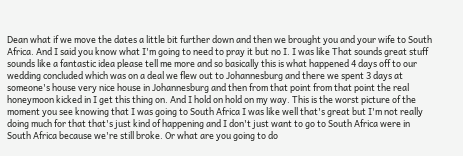Dean what if we move the dates a little bit further down and then we brought you and your wife to South Africa. And I said you know what I'm going to need to pray it but no I. I was like That sounds great stuff sounds like a fantastic idea please tell me more and so basically this is what happened 4 days off to our wedding concluded which was on a deal we flew out to Johannesburg and there we spent 3 days at someone's house very nice house in Johannesburg and then from that point from that point the real honeymoon kicked in I get this thing on. And I hold on hold on my way. This is the worst picture of the moment you see knowing that I was going to South Africa I was like well that's great but I'm not really doing much for that that's just kind of happening and I don't just want to go to South Africa were in South Africa because we're still broke. Or what are you going to do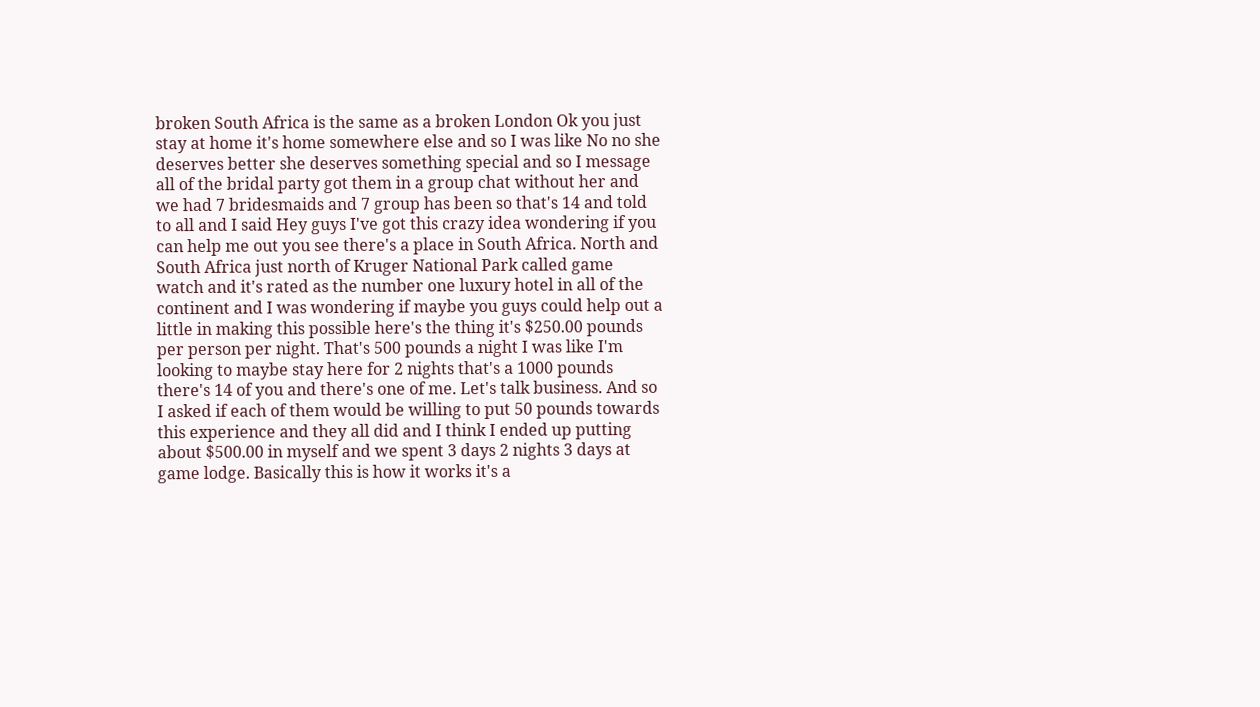broken South Africa is the same as a broken London Ok you just stay at home it's home somewhere else and so I was like No no she deserves better she deserves something special and so I message all of the bridal party got them in a group chat without her and we had 7 bridesmaids and 7 group has been so that's 14 and told to all and I said Hey guys I've got this crazy idea wondering if you can help me out you see there's a place in South Africa. North and South Africa just north of Kruger National Park called game watch and it's rated as the number one luxury hotel in all of the continent and I was wondering if maybe you guys could help out a little in making this possible here's the thing it's $250.00 pounds per person per night. That's 500 pounds a night I was like I'm looking to maybe stay here for 2 nights that's a 1000 pounds there's 14 of you and there's one of me. Let's talk business. And so I asked if each of them would be willing to put 50 pounds towards this experience and they all did and I think I ended up putting about $500.00 in myself and we spent 3 days 2 nights 3 days at game lodge. Basically this is how it works it's a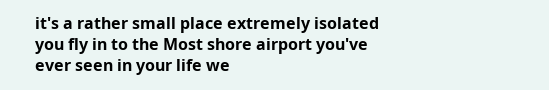it's a rather small place extremely isolated you fly in to the Most shore airport you've ever seen in your life we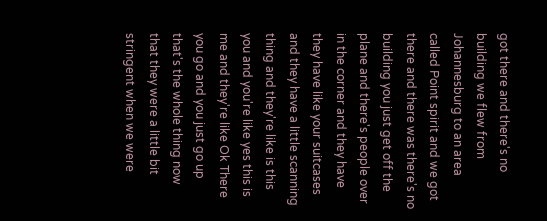got there and there's no building we flew from Johannesburg to an area called Point spirit and we got there and there was there's no building you just get off the plane and there's people over in the corner and they have they have like your suitcases and they have a little scanning thing and they're like is this you and you're like yes this is me and they're like Ok There you go and you just go up that's the whole thing now that they were a little bit stringent when we were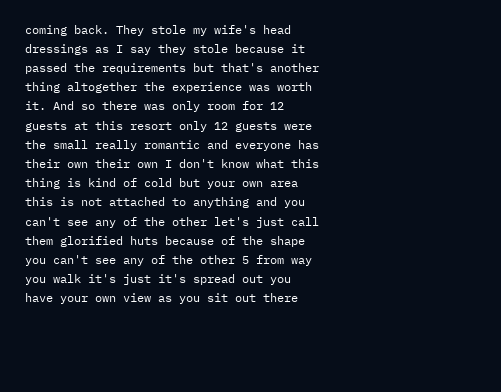coming back. They stole my wife's head dressings as I say they stole because it passed the requirements but that's another thing altogether the experience was worth it. And so there was only room for 12 guests at this resort only 12 guests were the small really romantic and everyone has their own their own I don't know what this thing is kind of cold but your own area this is not attached to anything and you can't see any of the other let's just call them glorified huts because of the shape you can't see any of the other 5 from way you walk it's just it's spread out you have your own view as you sit out there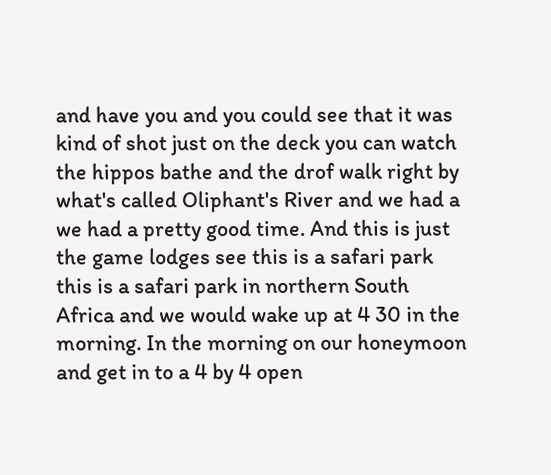and have you and you could see that it was kind of shot just on the deck you can watch the hippos bathe and the drof walk right by what's called Oliphant's River and we had a we had a pretty good time. And this is just the game lodges see this is a safari park this is a safari park in northern South Africa and we would wake up at 4 30 in the morning. In the morning on our honeymoon and get in to a 4 by 4 open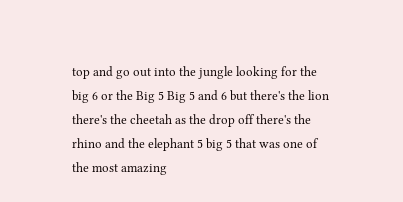top and go out into the jungle looking for the big 6 or the Big 5 Big 5 and 6 but there's the lion there's the cheetah as the drop off there's the rhino and the elephant 5 big 5 that was one of the most amazing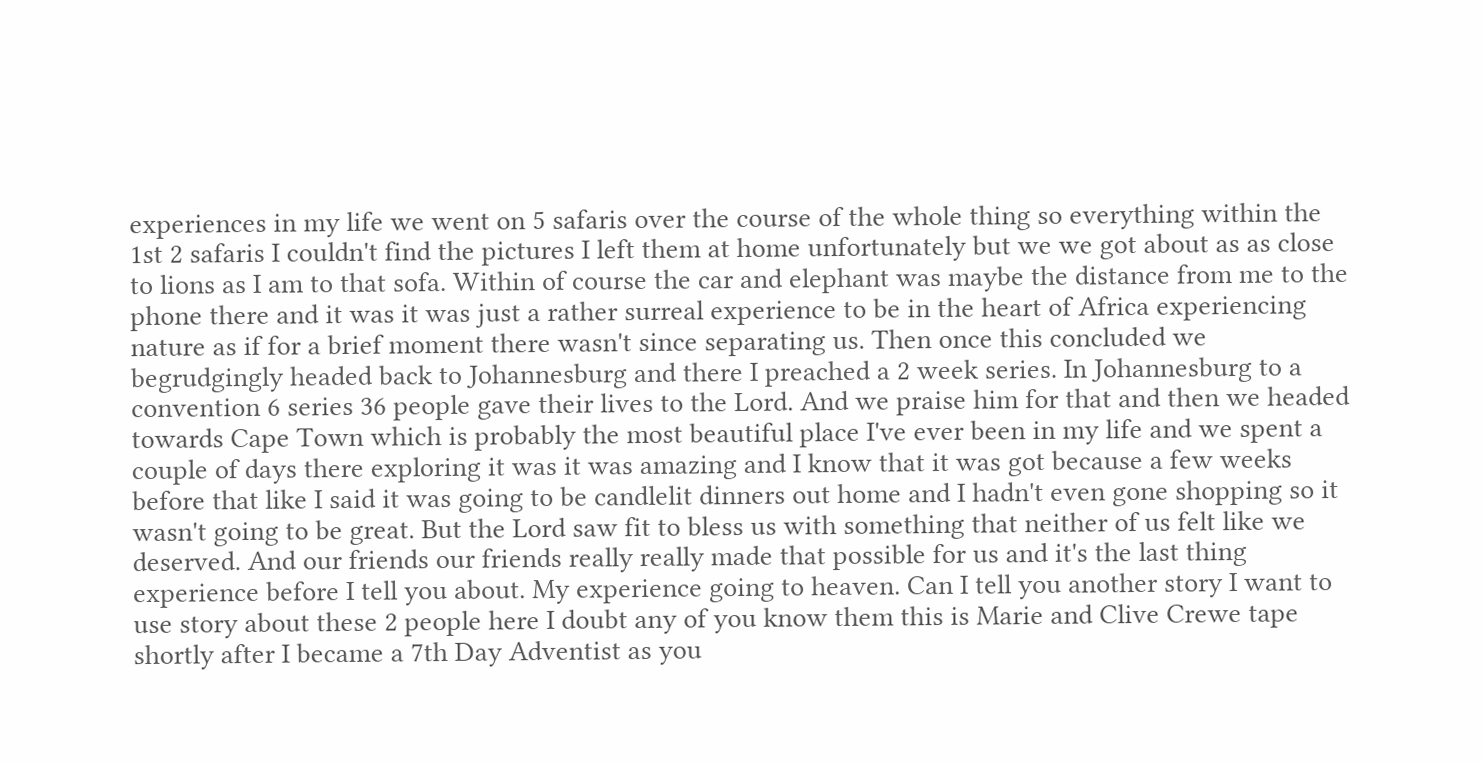experiences in my life we went on 5 safaris over the course of the whole thing so everything within the 1st 2 safaris I couldn't find the pictures I left them at home unfortunately but we we got about as as close to lions as I am to that sofa. Within of course the car and elephant was maybe the distance from me to the phone there and it was it was just a rather surreal experience to be in the heart of Africa experiencing nature as if for a brief moment there wasn't since separating us. Then once this concluded we begrudgingly headed back to Johannesburg and there I preached a 2 week series. In Johannesburg to a convention 6 series 36 people gave their lives to the Lord. And we praise him for that and then we headed towards Cape Town which is probably the most beautiful place I've ever been in my life and we spent a couple of days there exploring it was it was amazing and I know that it was got because a few weeks before that like I said it was going to be candlelit dinners out home and I hadn't even gone shopping so it wasn't going to be great. But the Lord saw fit to bless us with something that neither of us felt like we deserved. And our friends our friends really really made that possible for us and it's the last thing experience before I tell you about. My experience going to heaven. Can I tell you another story I want to use story about these 2 people here I doubt any of you know them this is Marie and Clive Crewe tape shortly after I became a 7th Day Adventist as you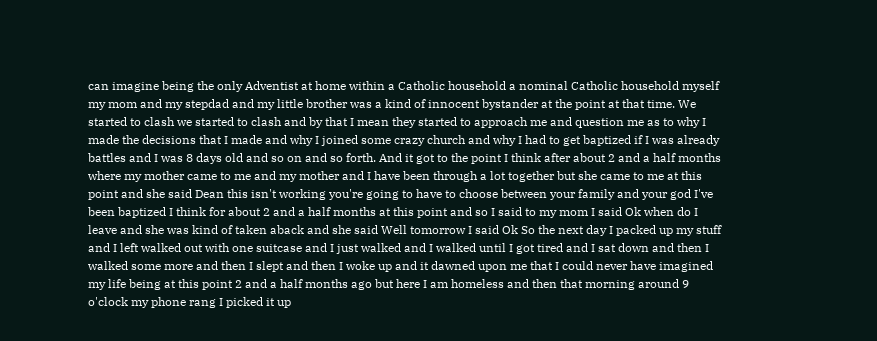can imagine being the only Adventist at home within a Catholic household a nominal Catholic household myself my mom and my stepdad and my little brother was a kind of innocent bystander at the point at that time. We started to clash we started to clash and by that I mean they started to approach me and question me as to why I made the decisions that I made and why I joined some crazy church and why I had to get baptized if I was already battles and I was 8 days old and so on and so forth. And it got to the point I think after about 2 and a half months where my mother came to me and my mother and I have been through a lot together but she came to me at this point and she said Dean this isn't working you're going to have to choose between your family and your god I've been baptized I think for about 2 and a half months at this point and so I said to my mom I said Ok when do I leave and she was kind of taken aback and she said Well tomorrow I said Ok So the next day I packed up my stuff and I left walked out with one suitcase and I just walked and I walked until I got tired and I sat down and then I walked some more and then I slept and then I woke up and it dawned upon me that I could never have imagined my life being at this point 2 and a half months ago but here I am homeless and then that morning around 9 o'clock my phone rang I picked it up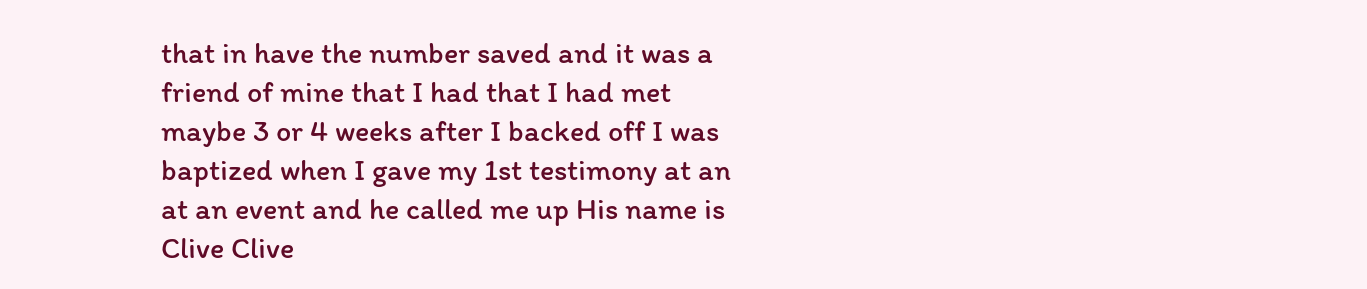that in have the number saved and it was a friend of mine that I had that I had met maybe 3 or 4 weeks after I backed off I was baptized when I gave my 1st testimony at an at an event and he called me up His name is Clive Clive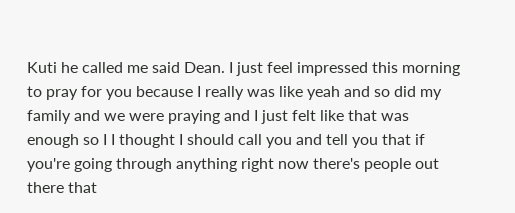Kuti he called me said Dean. I just feel impressed this morning to pray for you because I really was like yeah and so did my family and we were praying and I just felt like that was enough so I I thought I should call you and tell you that if you're going through anything right now there's people out there that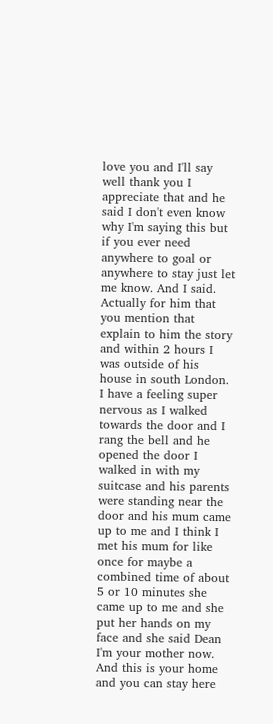love you and I'll say well thank you I appreciate that and he said I don't even know why I'm saying this but if you ever need anywhere to goal or anywhere to stay just let me know. And I said. Actually for him that you mention that explain to him the story and within 2 hours I was outside of his house in south London. I have a feeling super nervous as I walked towards the door and I rang the bell and he opened the door I walked in with my suitcase and his parents were standing near the door and his mum came up to me and I think I met his mum for like once for maybe a combined time of about 5 or 10 minutes she came up to me and she put her hands on my face and she said Dean I'm your mother now. And this is your home and you can stay here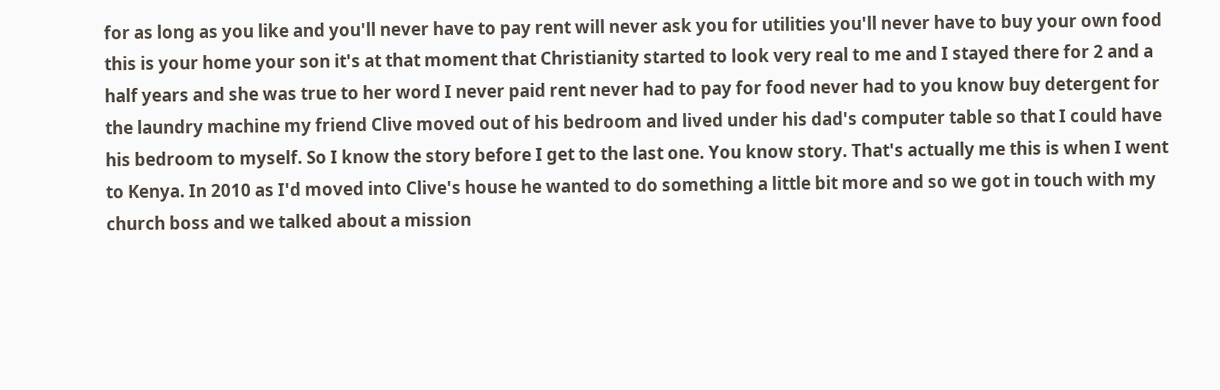for as long as you like and you'll never have to pay rent will never ask you for utilities you'll never have to buy your own food this is your home your son it's at that moment that Christianity started to look very real to me and I stayed there for 2 and a half years and she was true to her word I never paid rent never had to pay for food never had to you know buy detergent for the laundry machine my friend Clive moved out of his bedroom and lived under his dad's computer table so that I could have his bedroom to myself. So I know the story before I get to the last one. You know story. That's actually me this is when I went to Kenya. In 2010 as I'd moved into Clive's house he wanted to do something a little bit more and so we got in touch with my church boss and we talked about a mission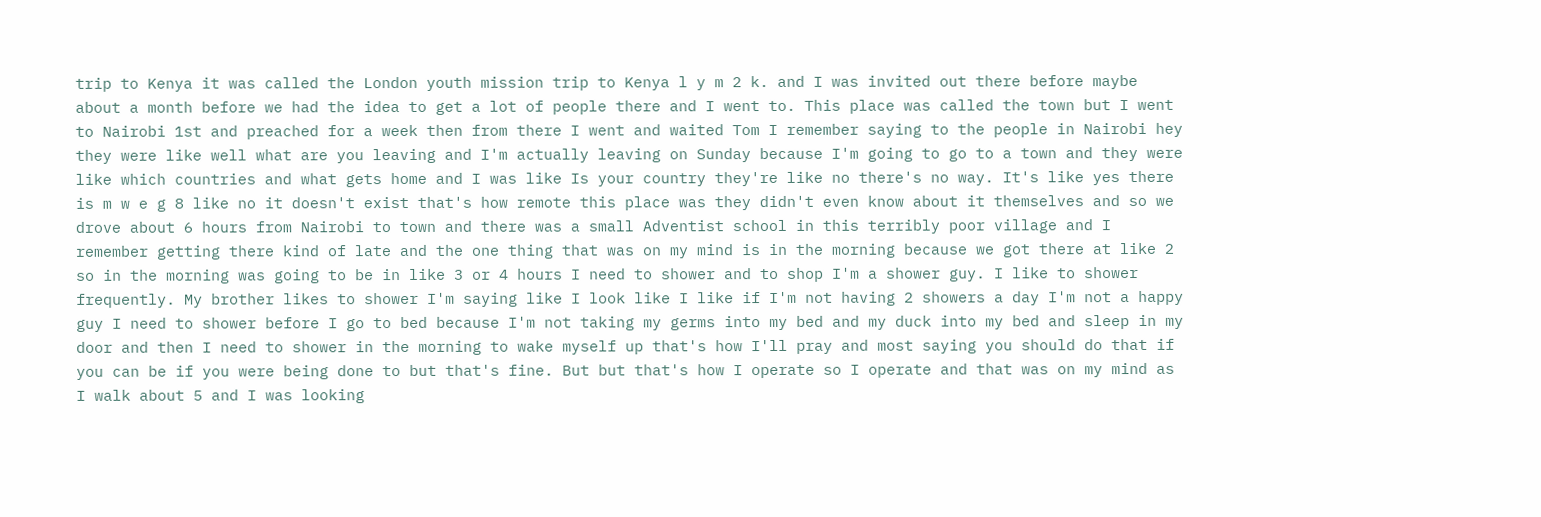trip to Kenya it was called the London youth mission trip to Kenya l y m 2 k. and I was invited out there before maybe about a month before we had the idea to get a lot of people there and I went to. This place was called the town but I went to Nairobi 1st and preached for a week then from there I went and waited Tom I remember saying to the people in Nairobi hey they were like well what are you leaving and I'm actually leaving on Sunday because I'm going to go to a town and they were like which countries and what gets home and I was like Is your country they're like no there's no way. It's like yes there is m w e g 8 like no it doesn't exist that's how remote this place was they didn't even know about it themselves and so we drove about 6 hours from Nairobi to town and there was a small Adventist school in this terribly poor village and I remember getting there kind of late and the one thing that was on my mind is in the morning because we got there at like 2 so in the morning was going to be in like 3 or 4 hours I need to shower and to shop I'm a shower guy. I like to shower frequently. My brother likes to shower I'm saying like I look like I like if I'm not having 2 showers a day I'm not a happy guy I need to shower before I go to bed because I'm not taking my germs into my bed and my duck into my bed and sleep in my door and then I need to shower in the morning to wake myself up that's how I'll pray and most saying you should do that if you can be if you were being done to but that's fine. But but that's how I operate so I operate and that was on my mind as I walk about 5 and I was looking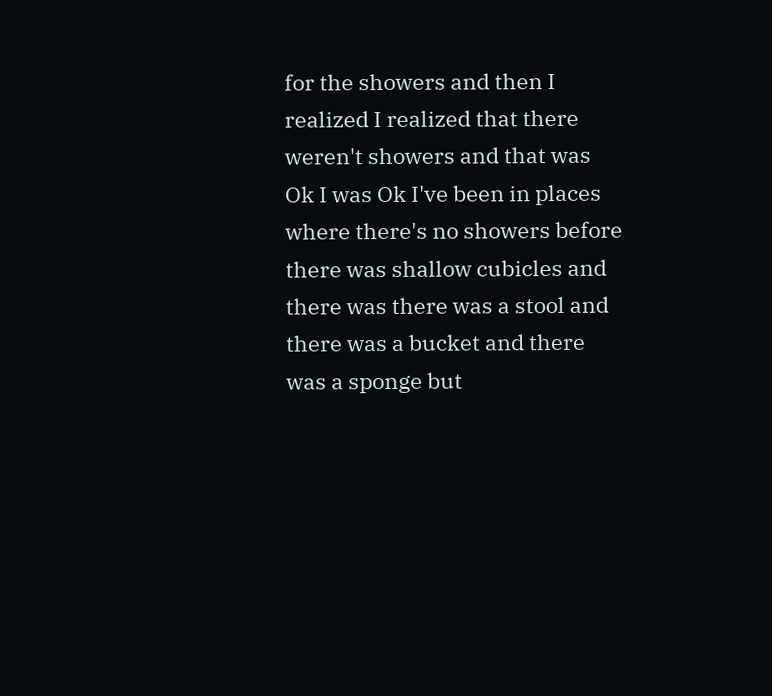for the showers and then I realized I realized that there weren't showers and that was Ok I was Ok I've been in places where there's no showers before there was shallow cubicles and there was there was a stool and there was a bucket and there was a sponge but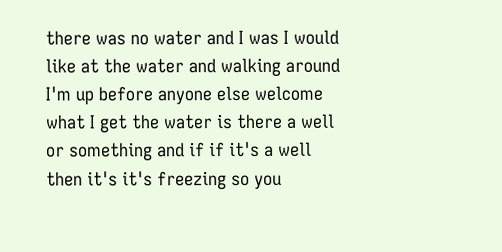there was no water and I was I would like at the water and walking around I'm up before anyone else welcome what I get the water is there a well or something and if if it's a well then it's it's freezing so you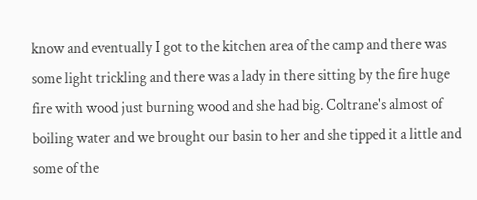know and eventually I got to the kitchen area of the camp and there was some light trickling and there was a lady in there sitting by the fire huge fire with wood just burning wood and she had big. Coltrane's almost of boiling water and we brought our basin to her and she tipped it a little and some of the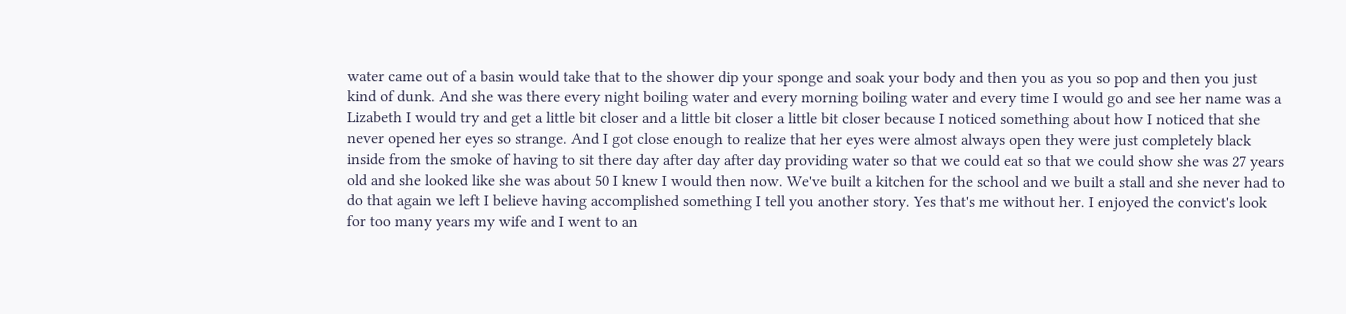water came out of a basin would take that to the shower dip your sponge and soak your body and then you as you so pop and then you just kind of dunk. And she was there every night boiling water and every morning boiling water and every time I would go and see her name was a Lizabeth I would try and get a little bit closer and a little bit closer a little bit closer because I noticed something about how I noticed that she never opened her eyes so strange. And I got close enough to realize that her eyes were almost always open they were just completely black inside from the smoke of having to sit there day after day after day providing water so that we could eat so that we could show she was 27 years old and she looked like she was about 50 I knew I would then now. We've built a kitchen for the school and we built a stall and she never had to do that again we left I believe having accomplished something I tell you another story. Yes that's me without her. I enjoyed the convict's look for too many years my wife and I went to an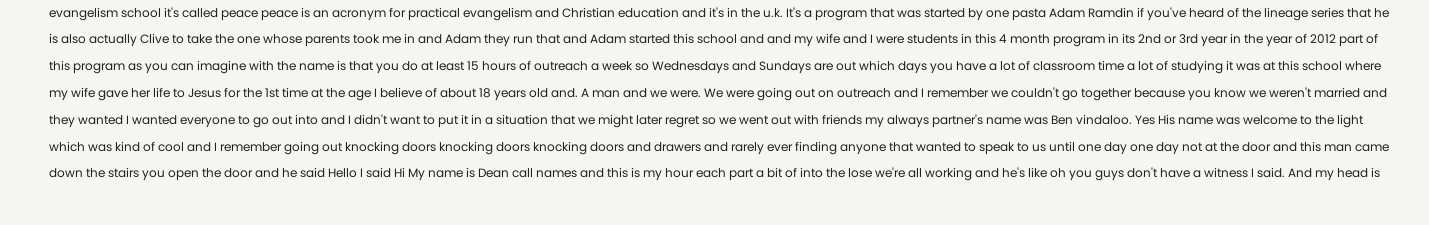evangelism school it's called peace peace is an acronym for practical evangelism and Christian education and it's in the u.k. It's a program that was started by one pasta Adam Ramdin if you've heard of the lineage series that he is also actually Clive to take the one whose parents took me in and Adam they run that and Adam started this school and and my wife and I were students in this 4 month program in its 2nd or 3rd year in the year of 2012 part of this program as you can imagine with the name is that you do at least 15 hours of outreach a week so Wednesdays and Sundays are out which days you have a lot of classroom time a lot of studying it was at this school where my wife gave her life to Jesus for the 1st time at the age I believe of about 18 years old and. A man and we were. We were going out on outreach and I remember we couldn't go together because you know we weren't married and they wanted I wanted everyone to go out into and I didn't want to put it in a situation that we might later regret so we went out with friends my always partner's name was Ben vindaloo. Yes His name was welcome to the light which was kind of cool and I remember going out knocking doors knocking doors knocking doors and drawers and rarely ever finding anyone that wanted to speak to us until one day one day not at the door and this man came down the stairs you open the door and he said Hello I said Hi My name is Dean call names and this is my hour each part a bit of into the lose we're all working and he's like oh you guys don't have a witness I said. And my head is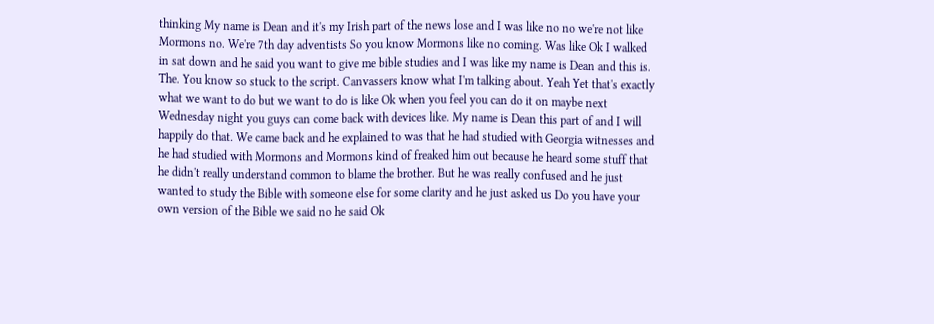thinking My name is Dean and it's my Irish part of the news lose and I was like no no we're not like Mormons no. We're 7th day adventists So you know Mormons like no coming. Was like Ok I walked in sat down and he said you want to give me bible studies and I was like my name is Dean and this is. The. You know so stuck to the script. Canvassers know what I'm talking about. Yeah Yet that's exactly what we want to do but we want to do is like Ok when you feel you can do it on maybe next Wednesday night you guys can come back with devices like. My name is Dean this part of and I will happily do that. We came back and he explained to was that he had studied with Georgia witnesses and he had studied with Mormons and Mormons kind of freaked him out because he heard some stuff that he didn't really understand common to blame the brother. But he was really confused and he just wanted to study the Bible with someone else for some clarity and he just asked us Do you have your own version of the Bible we said no he said Ok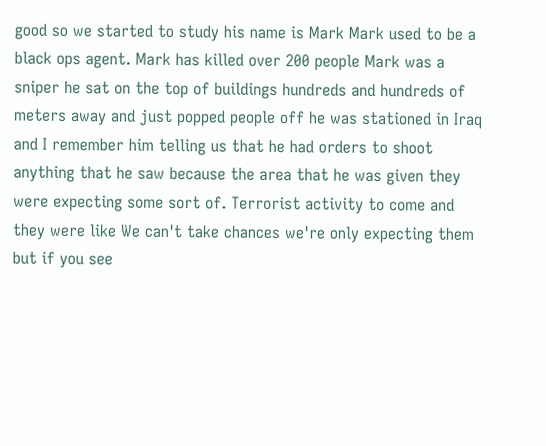good so we started to study his name is Mark Mark used to be a black ops agent. Mark has killed over 200 people Mark was a sniper he sat on the top of buildings hundreds and hundreds of meters away and just popped people off he was stationed in Iraq and I remember him telling us that he had orders to shoot anything that he saw because the area that he was given they were expecting some sort of. Terrorist activity to come and they were like We can't take chances we're only expecting them but if you see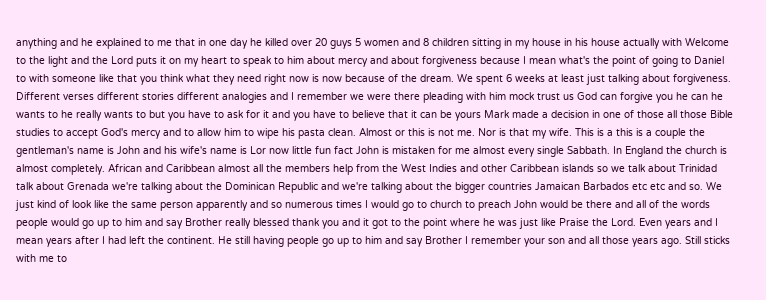anything and he explained to me that in one day he killed over 20 guys 5 women and 8 children sitting in my house in his house actually with Welcome to the light and the Lord puts it on my heart to speak to him about mercy and about forgiveness because I mean what's the point of going to Daniel to with someone like that you think what they need right now is now because of the dream. We spent 6 weeks at least just talking about forgiveness. Different verses different stories different analogies and I remember we were there pleading with him mock trust us God can forgive you he can he wants to he really wants to but you have to ask for it and you have to believe that it can be yours Mark made a decision in one of those all those Bible studies to accept God's mercy and to allow him to wipe his pasta clean. Almost or this is not me. Nor is that my wife. This is a this is a couple the gentleman's name is John and his wife's name is Lor now little fun fact John is mistaken for me almost every single Sabbath. In England the church is almost completely. African and Caribbean almost all the members help from the West Indies and other Caribbean islands so we talk about Trinidad talk about Grenada we're talking about the Dominican Republic and we're talking about the bigger countries Jamaican Barbados etc etc and so. We just kind of look like the same person apparently and so numerous times I would go to church to preach John would be there and all of the words people would go up to him and say Brother really blessed thank you and it got to the point where he was just like Praise the Lord. Even years and I mean years after I had left the continent. He still having people go up to him and say Brother I remember your son and all those years ago. Still sticks with me to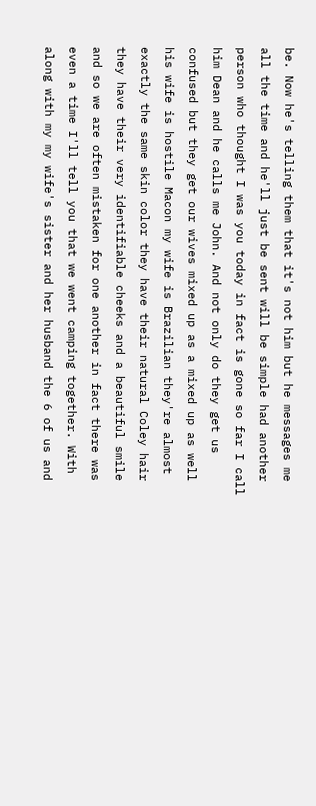be. Now he's telling them that it's not him but he messages me all the time and he'll just be sent will be simple had another person who thought I was you today in fact is gone so far I call him Dean and he calls me John. And not only do they get us confused but they get our wives mixed up as a mixed up as well his wife is hostile Macon my wife is Brazilian they're almost exactly the same skin color they have their natural Coley hair they have their very identifiable cheeks and a beautiful smile and so we are often mistaken for one another in fact there was even a time I'll tell you that we went camping together. With along with my my wife's sister and her husband the 6 of us and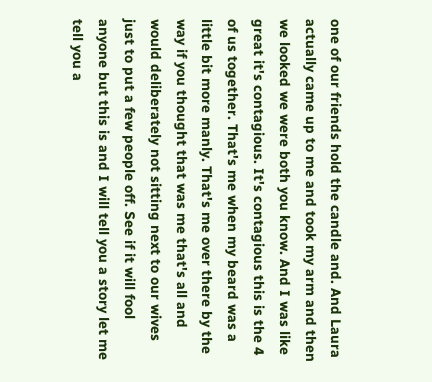one of our friends hold the candle and. And Laura actually came up to me and took my arm and then we looked we were both you know. And I was like great it's contagious. It's contagious this is the 4 of us together. That's me when my beard was a little bit more manly. That's me over there by the way if you thought that was me that's all and would deliberately not sitting next to our wives just to put a few people off. See if it will fool anyone but this is and I will tell you a story let me tell you a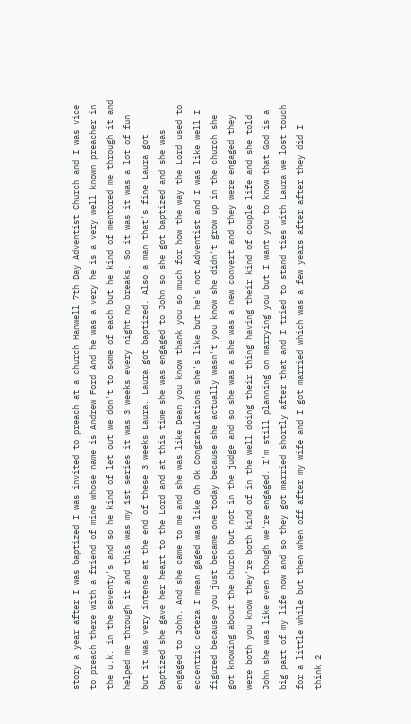story a year after I was baptized I was invited to preach at a church Hanwell 7th Day Adventist Church and I was vice to preach there with a friend of mine whose name is Andrew Ford And he was a very he is a very well known preacher in the u.k. in the seventy's and so he kind of let out we don't to some of each but he kind of mentored me through it and helped me through it and this was my 1st series it was 3 weeks every night no breaks. So it was it was a lot of fun but it was very intense at the end of these 3 weeks Laura. Laura got baptized. Also a man that's fine Laura got baptized she gave her heart to the Lord and at this time she was engaged to John so she got baptized and she was engaged to John. And she came to me and she was like Dean you know thank you so much for how the way the Lord used to eccentric cetera I mean gaged was like Oh Ok Congratulations she's like but he's not Adventist and I was like well I figured because you just became one today because she actually wasn't you know she didn't grow up in the church she got knowing about the church but not in the judge and so she was a she was a new convert and they were engaged they were both you know they're both kind of in the well doing their thing having their kind of couple life and she told John she was like even though we're engaged. I'm still planning on marrying you but I want you to know that God is a big part of my life now and so they got married shortly after that and I tried to stand ties with Laura we lost touch for a little while but then when off after my wife and I got married which was a few years after after they did I think 2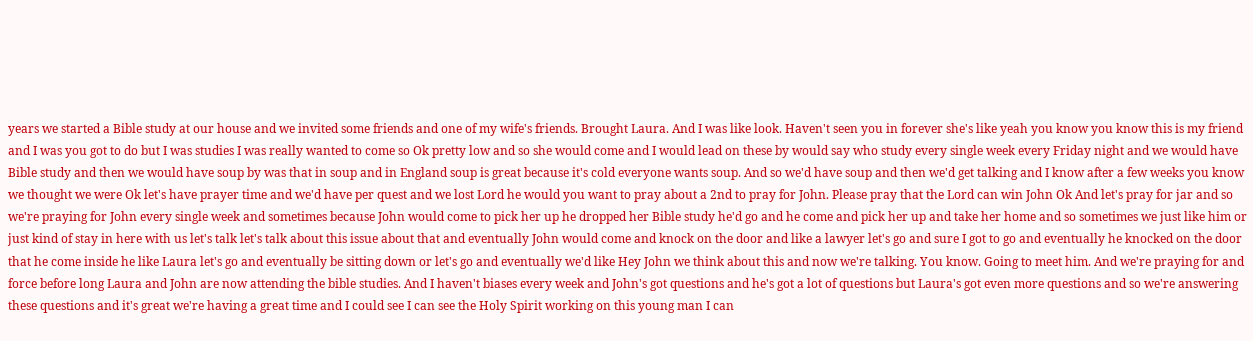years we started a Bible study at our house and we invited some friends and one of my wife's friends. Brought Laura. And I was like look. Haven't seen you in forever she's like yeah you know you know this is my friend and I was you got to do but I was studies I was really wanted to come so Ok pretty low and so she would come and I would lead on these by would say who study every single week every Friday night and we would have Bible study and then we would have soup by was that in soup and in England soup is great because it's cold everyone wants soup. And so we'd have soup and then we'd get talking and I know after a few weeks you know we thought we were Ok let's have prayer time and we'd have per quest and we lost Lord he would you want to pray about a 2nd to pray for John. Please pray that the Lord can win John Ok And let's pray for jar and so we're praying for John every single week and sometimes because John would come to pick her up he dropped her Bible study he'd go and he come and pick her up and take her home and so sometimes we just like him or just kind of stay in here with us let's talk let's talk about this issue about that and eventually John would come and knock on the door and like a lawyer let's go and sure I got to go and eventually he knocked on the door that he come inside he like Laura let's go and eventually be sitting down or let's go and eventually we'd like Hey John we think about this and now we're talking. You know. Going to meet him. And we're praying for and force before long Laura and John are now attending the bible studies. And I haven't biases every week and John's got questions and he's got a lot of questions but Laura's got even more questions and so we're answering these questions and it's great we're having a great time and I could see I can see the Holy Spirit working on this young man I can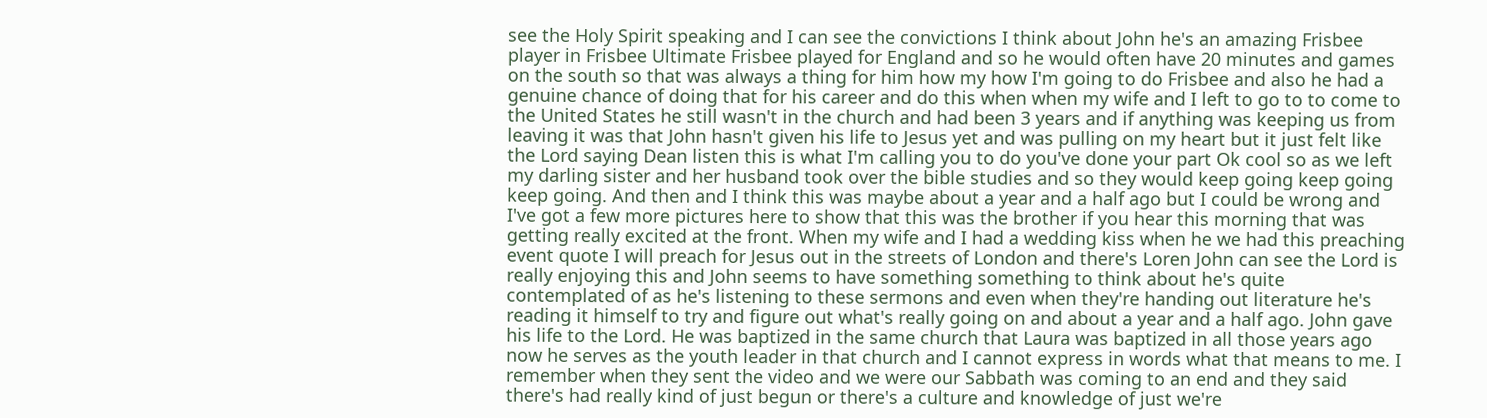see the Holy Spirit speaking and I can see the convictions I think about John he's an amazing Frisbee player in Frisbee Ultimate Frisbee played for England and so he would often have 20 minutes and games on the south so that was always a thing for him how my how I'm going to do Frisbee and also he had a genuine chance of doing that for his career and do this when when my wife and I left to go to to come to the United States he still wasn't in the church and had been 3 years and if anything was keeping us from leaving it was that John hasn't given his life to Jesus yet and was pulling on my heart but it just felt like the Lord saying Dean listen this is what I'm calling you to do you've done your part Ok cool so as we left my darling sister and her husband took over the bible studies and so they would keep going keep going keep going. And then and I think this was maybe about a year and a half ago but I could be wrong and I've got a few more pictures here to show that this was the brother if you hear this morning that was getting really excited at the front. When my wife and I had a wedding kiss when he we had this preaching event quote I will preach for Jesus out in the streets of London and there's Loren John can see the Lord is really enjoying this and John seems to have something something to think about he's quite contemplated of as he's listening to these sermons and even when they're handing out literature he's reading it himself to try and figure out what's really going on and about a year and a half ago. John gave his life to the Lord. He was baptized in the same church that Laura was baptized in all those years ago now he serves as the youth leader in that church and I cannot express in words what that means to me. I remember when they sent the video and we were our Sabbath was coming to an end and they said there's had really kind of just begun or there's a culture and knowledge of just we're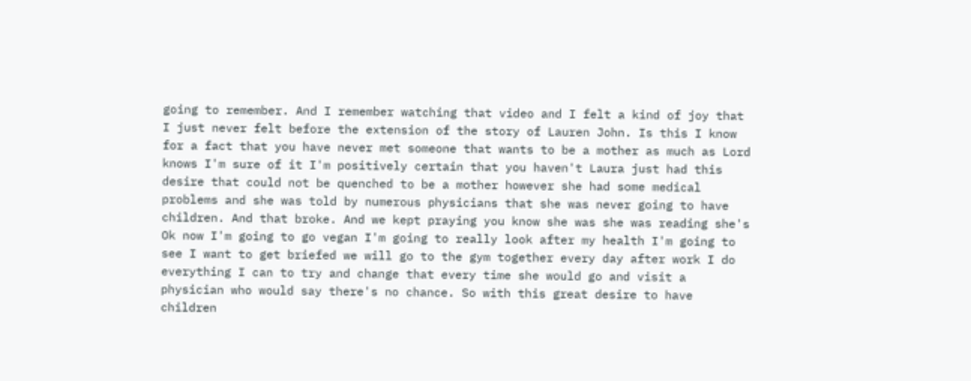going to remember. And I remember watching that video and I felt a kind of joy that I just never felt before the extension of the story of Lauren John. Is this I know for a fact that you have never met someone that wants to be a mother as much as Lord knows I'm sure of it I'm positively certain that you haven't Laura just had this desire that could not be quenched to be a mother however she had some medical problems and she was told by numerous physicians that she was never going to have children. And that broke. And we kept praying you know she was she was reading she's Ok now I'm going to go vegan I'm going to really look after my health I'm going to see I want to get briefed we will go to the gym together every day after work I do everything I can to try and change that every time she would go and visit a physician who would say there's no chance. So with this great desire to have children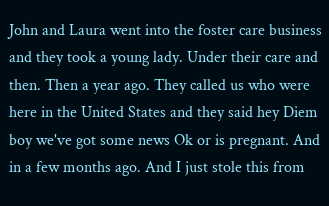John and Laura went into the foster care business and they took a young lady. Under their care and then. Then a year ago. They called us who were here in the United States and they said hey Diem boy we've got some news Ok or is pregnant. And in a few months ago. And I just stole this from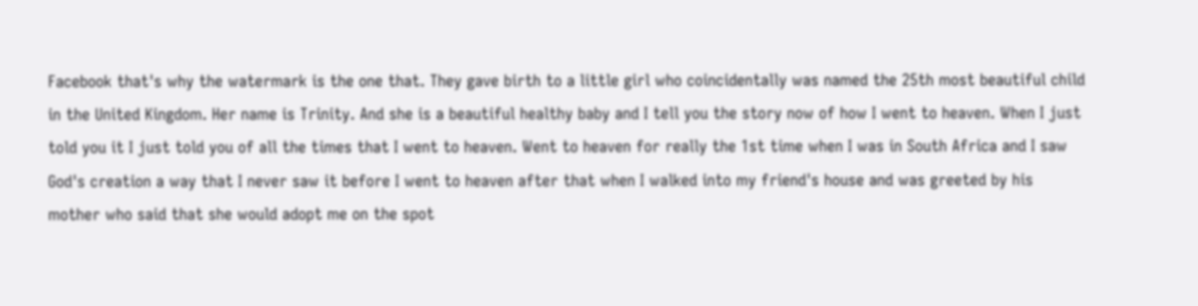Facebook that's why the watermark is the one that. They gave birth to a little girl who coincidentally was named the 25th most beautiful child in the United Kingdom. Her name is Trinity. And she is a beautiful healthy baby and I tell you the story now of how I went to heaven. When I just told you it I just told you of all the times that I went to heaven. Went to heaven for really the 1st time when I was in South Africa and I saw God's creation a way that I never saw it before I went to heaven after that when I walked into my friend's house and was greeted by his mother who said that she would adopt me on the spot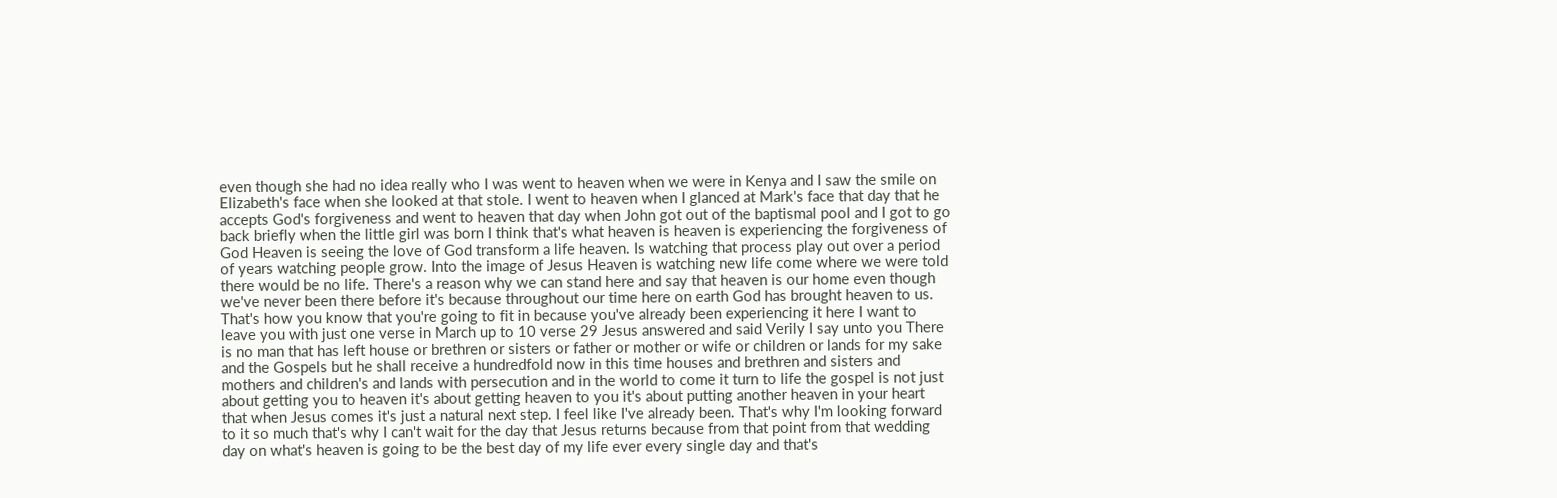even though she had no idea really who I was went to heaven when we were in Kenya and I saw the smile on Elizabeth's face when she looked at that stole. I went to heaven when I glanced at Mark's face that day that he accepts God's forgiveness and went to heaven that day when John got out of the baptismal pool and I got to go back briefly when the little girl was born I think that's what heaven is heaven is experiencing the forgiveness of God Heaven is seeing the love of God transform a life heaven. Is watching that process play out over a period of years watching people grow. Into the image of Jesus Heaven is watching new life come where we were told there would be no life. There's a reason why we can stand here and say that heaven is our home even though we've never been there before it's because throughout our time here on earth God has brought heaven to us. That's how you know that you're going to fit in because you've already been experiencing it here I want to leave you with just one verse in March up to 10 verse 29 Jesus answered and said Verily I say unto you There is no man that has left house or brethren or sisters or father or mother or wife or children or lands for my sake and the Gospels but he shall receive a hundredfold now in this time houses and brethren and sisters and mothers and children's and lands with persecution and in the world to come it turn to life the gospel is not just about getting you to heaven it's about getting heaven to you it's about putting another heaven in your heart that when Jesus comes it's just a natural next step. I feel like I've already been. That's why I'm looking forward to it so much that's why I can't wait for the day that Jesus returns because from that point from that wedding day on what's heaven is going to be the best day of my life ever every single day and that's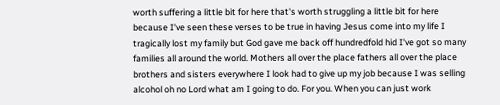worth suffering a little bit for here that's worth struggling a little bit for here because I've seen these verses to be true in having Jesus come into my life I tragically lost my family but God gave me back off hundredfold hid I've got so many families all around the world. Mothers all over the place fathers all over the place brothers and sisters everywhere I look had to give up my job because I was selling alcohol oh no Lord what am I going to do. For you. When you can just work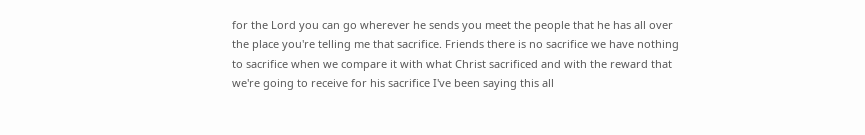for the Lord you can go wherever he sends you meet the people that he has all over the place you're telling me that sacrifice. Friends there is no sacrifice we have nothing to sacrifice when we compare it with what Christ sacrificed and with the reward that we're going to receive for his sacrifice I've been saying this all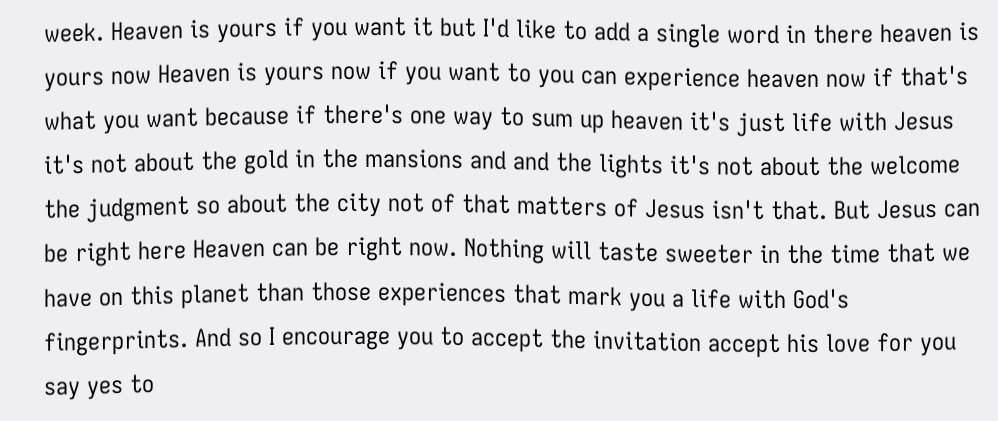week. Heaven is yours if you want it but I'd like to add a single word in there heaven is yours now Heaven is yours now if you want to you can experience heaven now if that's what you want because if there's one way to sum up heaven it's just life with Jesus it's not about the gold in the mansions and and the lights it's not about the welcome the judgment so about the city not of that matters of Jesus isn't that. But Jesus can be right here Heaven can be right now. Nothing will taste sweeter in the time that we have on this planet than those experiences that mark you a life with God's fingerprints. And so I encourage you to accept the invitation accept his love for you say yes to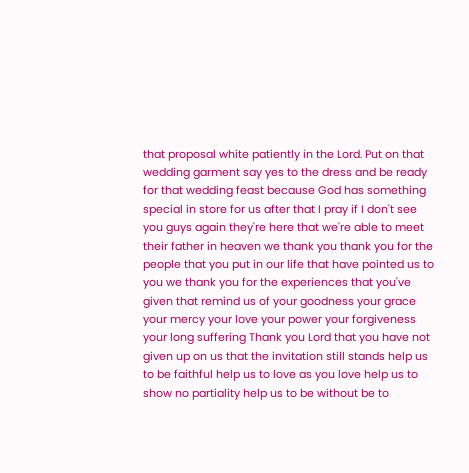that proposal white patiently in the Lord. Put on that wedding garment say yes to the dress and be ready for that wedding feast because God has something special in store for us after that I pray if I don't see you guys again they're here that we're able to meet their father in heaven we thank you thank you for the people that you put in our life that have pointed us to you we thank you for the experiences that you've given that remind us of your goodness your grace your mercy your love your power your forgiveness your long suffering Thank you Lord that you have not given up on us that the invitation still stands help us to be faithful help us to love as you love help us to show no partiality help us to be without be to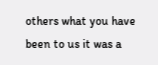others what you have been to us it was a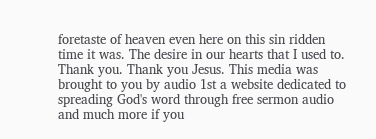foretaste of heaven even here on this sin ridden time it was. The desire in our hearts that I used to. Thank you. Thank you Jesus. This media was brought to you by audio 1st a website dedicated to spreading God's word through free sermon audio and much more if you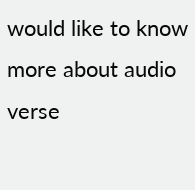would like to know more about audio verse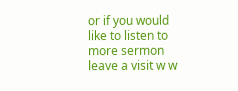or if you would like to listen to more sermon leave a visit w w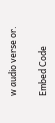w audio verse or.


Embed Code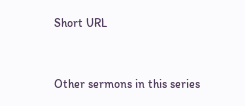Short URL


Other sermons in this series